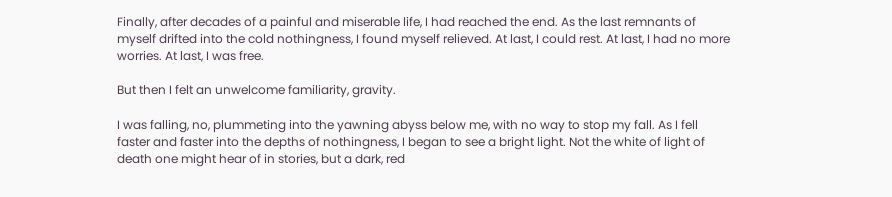Finally, after decades of a painful and miserable life, I had reached the end. As the last remnants of myself drifted into the cold nothingness, I found myself relieved. At last, I could rest. At last, I had no more worries. At last, I was free.

But then I felt an unwelcome familiarity, gravity.

I was falling, no, plummeting into the yawning abyss below me, with no way to stop my fall. As I fell faster and faster into the depths of nothingness, I began to see a bright light. Not the white of light of death one might hear of in stories, but a dark, red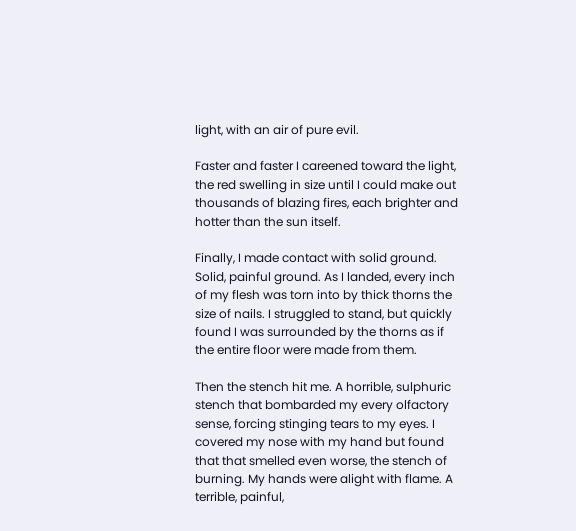light, with an air of pure evil.

Faster and faster I careened toward the light, the red swelling in size until I could make out thousands of blazing fires, each brighter and hotter than the sun itself.

Finally, I made contact with solid ground. Solid, painful ground. As I landed, every inch of my flesh was torn into by thick thorns the size of nails. I struggled to stand, but quickly found I was surrounded by the thorns as if the entire floor were made from them.

Then the stench hit me. A horrible, sulphuric stench that bombarded my every olfactory sense, forcing stinging tears to my eyes. I covered my nose with my hand but found that that smelled even worse, the stench of burning. My hands were alight with flame. A terrible, painful,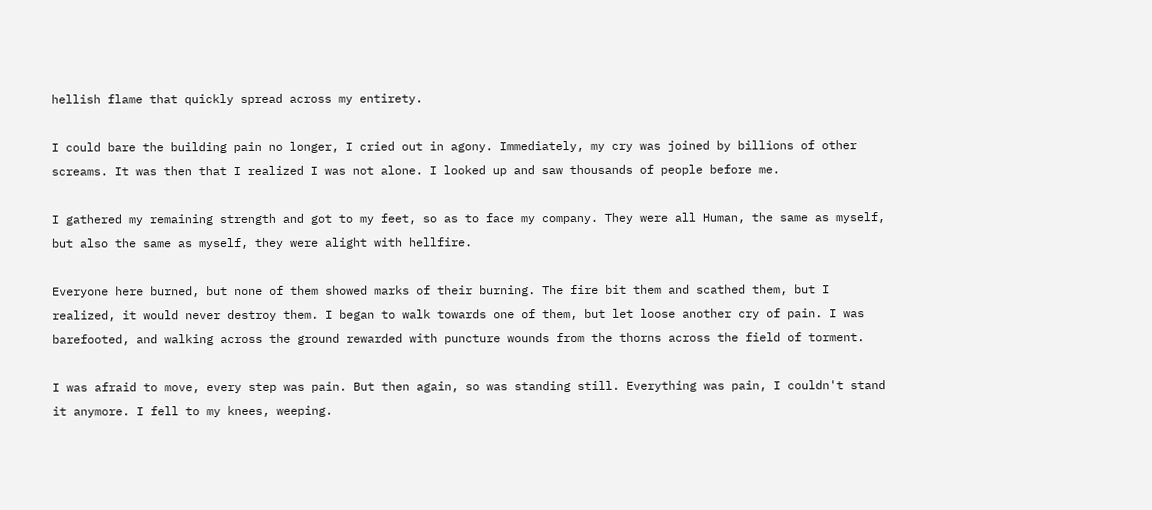hellish flame that quickly spread across my entirety.

I could bare the building pain no longer, I cried out in agony. Immediately, my cry was joined by billions of other screams. It was then that I realized I was not alone. I looked up and saw thousands of people before me.

I gathered my remaining strength and got to my feet, so as to face my company. They were all Human, the same as myself, but also the same as myself, they were alight with hellfire.

Everyone here burned, but none of them showed marks of their burning. The fire bit them and scathed them, but I realized, it would never destroy them. I began to walk towards one of them, but let loose another cry of pain. I was barefooted, and walking across the ground rewarded with puncture wounds from the thorns across the field of torment.

I was afraid to move, every step was pain. But then again, so was standing still. Everything was pain, I couldn't stand it anymore. I fell to my knees, weeping.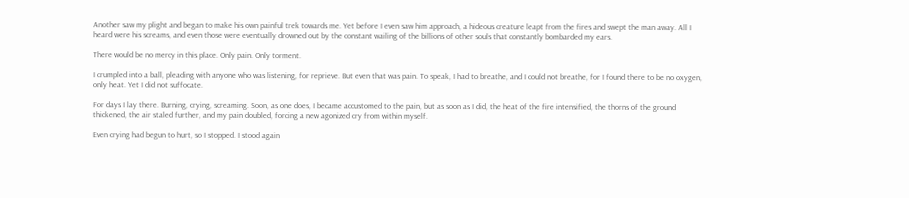Another saw my plight and began to make his own painful trek towards me. Yet before I even saw him approach, a hideous creature leapt from the fires and swept the man away. All I heard were his screams, and even those were eventually drowned out by the constant wailing of the billions of other souls that constantly bombarded my ears.

There would be no mercy in this place. Only pain. Only torment.

I crumpled into a ball, pleading with anyone who was listening, for reprieve. But even that was pain. To speak, I had to breathe, and I could not breathe, for I found there to be no oxygen, only heat. Yet I did not suffocate.

For days I lay there. Burning, crying, screaming. Soon, as one does, I became accustomed to the pain, but as soon as I did, the heat of the fire intensified, the thorns of the ground thickened, the air staled further, and my pain doubled, forcing a new agonized cry from within myself.

Even crying had begun to hurt, so I stopped. I stood again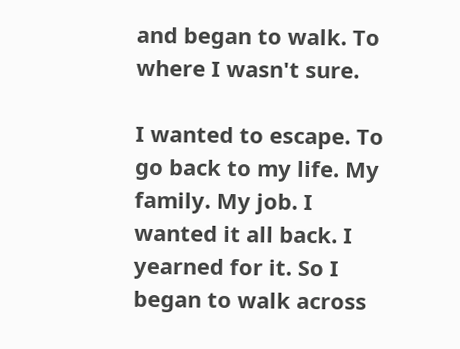and began to walk. To where I wasn't sure.

I wanted to escape. To go back to my life. My family. My job. I wanted it all back. I yearned for it. So I began to walk across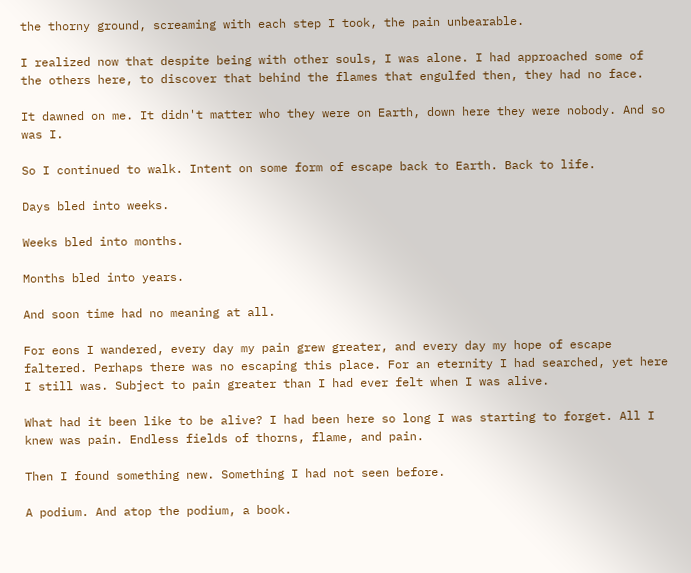the thorny ground, screaming with each step I took, the pain unbearable.

I realized now that despite being with other souls, I was alone. I had approached some of the others here, to discover that behind the flames that engulfed then, they had no face.

It dawned on me. It didn't matter who they were on Earth, down here they were nobody. And so was I.

So I continued to walk. Intent on some form of escape back to Earth. Back to life.

Days bled into weeks.

Weeks bled into months.

Months bled into years.

And soon time had no meaning at all.

For eons I wandered, every day my pain grew greater, and every day my hope of escape faltered. Perhaps there was no escaping this place. For an eternity I had searched, yet here I still was. Subject to pain greater than I had ever felt when I was alive.

What had it been like to be alive? I had been here so long I was starting to forget. All I knew was pain. Endless fields of thorns, flame, and pain.

Then I found something new. Something I had not seen before.

A podium. And atop the podium, a book.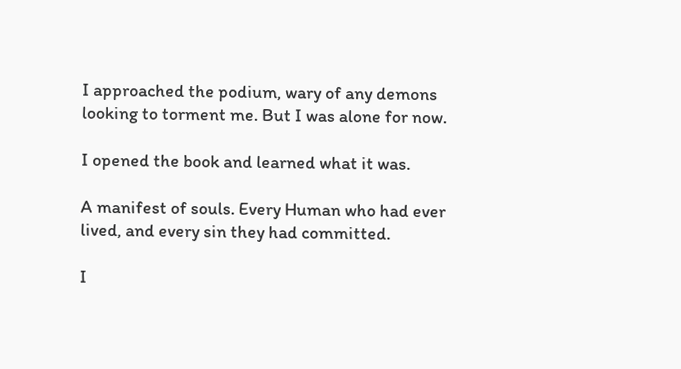I approached the podium, wary of any demons looking to torment me. But I was alone for now.

I opened the book and learned what it was.

A manifest of souls. Every Human who had ever lived, and every sin they had committed.

I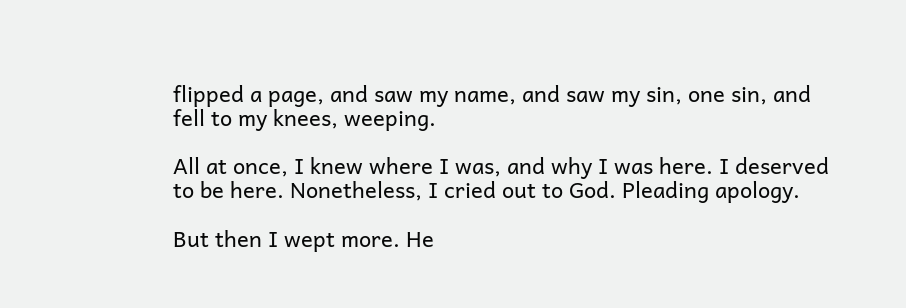flipped a page, and saw my name, and saw my sin, one sin, and fell to my knees, weeping.

All at once, I knew where I was, and why I was here. I deserved to be here. Nonetheless, I cried out to God. Pleading apology.

But then I wept more. He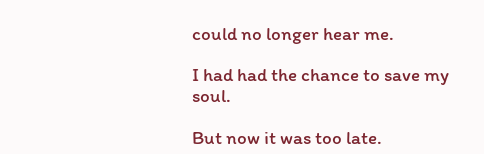could no longer hear me.

I had had the chance to save my soul.

But now it was too late.